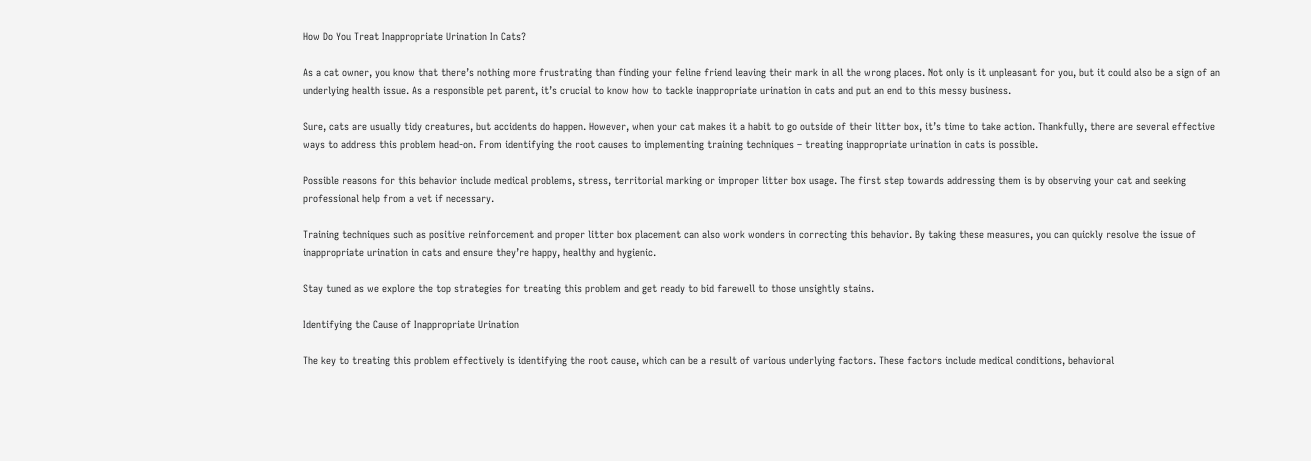How Do You Treat Inappropriate Urination In Cats?

As a cat owner, you know that there’s nothing more frustrating than finding your feline friend leaving their mark in all the wrong places. Not only is it unpleasant for you, but it could also be a sign of an underlying health issue. As a responsible pet parent, it’s crucial to know how to tackle inappropriate urination in cats and put an end to this messy business.

Sure, cats are usually tidy creatures, but accidents do happen. However, when your cat makes it a habit to go outside of their litter box, it’s time to take action. Thankfully, there are several effective ways to address this problem head-on. From identifying the root causes to implementing training techniques – treating inappropriate urination in cats is possible.

Possible reasons for this behavior include medical problems, stress, territorial marking or improper litter box usage. The first step towards addressing them is by observing your cat and seeking professional help from a vet if necessary.

Training techniques such as positive reinforcement and proper litter box placement can also work wonders in correcting this behavior. By taking these measures, you can quickly resolve the issue of inappropriate urination in cats and ensure they’re happy, healthy and hygienic.

Stay tuned as we explore the top strategies for treating this problem and get ready to bid farewell to those unsightly stains.

Identifying the Cause of Inappropriate Urination

The key to treating this problem effectively is identifying the root cause, which can be a result of various underlying factors. These factors include medical conditions, behavioral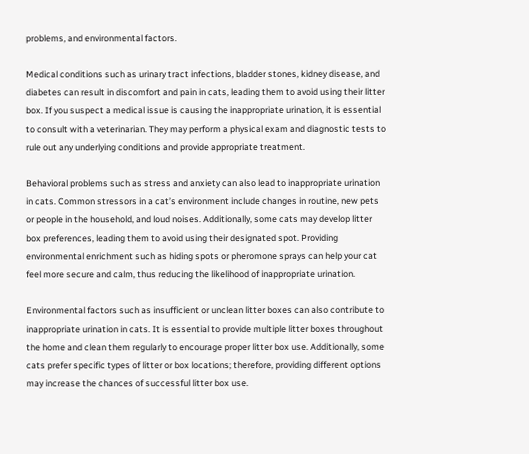problems, and environmental factors.

Medical conditions such as urinary tract infections, bladder stones, kidney disease, and diabetes can result in discomfort and pain in cats, leading them to avoid using their litter box. If you suspect a medical issue is causing the inappropriate urination, it is essential to consult with a veterinarian. They may perform a physical exam and diagnostic tests to rule out any underlying conditions and provide appropriate treatment.

Behavioral problems such as stress and anxiety can also lead to inappropriate urination in cats. Common stressors in a cat’s environment include changes in routine, new pets or people in the household, and loud noises. Additionally, some cats may develop litter box preferences, leading them to avoid using their designated spot. Providing environmental enrichment such as hiding spots or pheromone sprays can help your cat feel more secure and calm, thus reducing the likelihood of inappropriate urination.

Environmental factors such as insufficient or unclean litter boxes can also contribute to inappropriate urination in cats. It is essential to provide multiple litter boxes throughout the home and clean them regularly to encourage proper litter box use. Additionally, some cats prefer specific types of litter or box locations; therefore, providing different options may increase the chances of successful litter box use.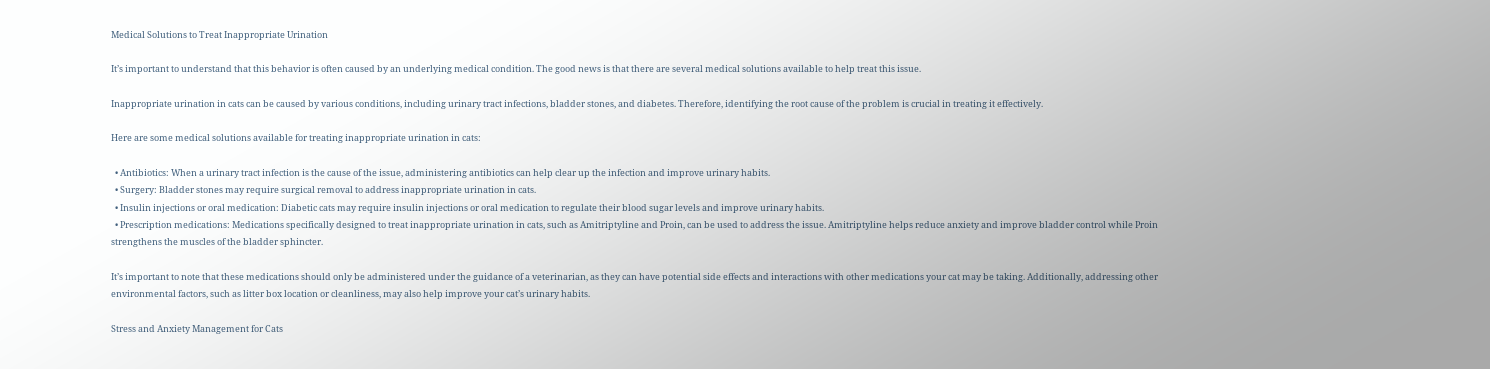Medical Solutions to Treat Inappropriate Urination

It’s important to understand that this behavior is often caused by an underlying medical condition. The good news is that there are several medical solutions available to help treat this issue.

Inappropriate urination in cats can be caused by various conditions, including urinary tract infections, bladder stones, and diabetes. Therefore, identifying the root cause of the problem is crucial in treating it effectively.

Here are some medical solutions available for treating inappropriate urination in cats:

  • Antibiotics: When a urinary tract infection is the cause of the issue, administering antibiotics can help clear up the infection and improve urinary habits.
  • Surgery: Bladder stones may require surgical removal to address inappropriate urination in cats.
  • Insulin injections or oral medication: Diabetic cats may require insulin injections or oral medication to regulate their blood sugar levels and improve urinary habits.
  • Prescription medications: Medications specifically designed to treat inappropriate urination in cats, such as Amitriptyline and Proin, can be used to address the issue. Amitriptyline helps reduce anxiety and improve bladder control while Proin strengthens the muscles of the bladder sphincter.

It’s important to note that these medications should only be administered under the guidance of a veterinarian, as they can have potential side effects and interactions with other medications your cat may be taking. Additionally, addressing other environmental factors, such as litter box location or cleanliness, may also help improve your cat’s urinary habits.

Stress and Anxiety Management for Cats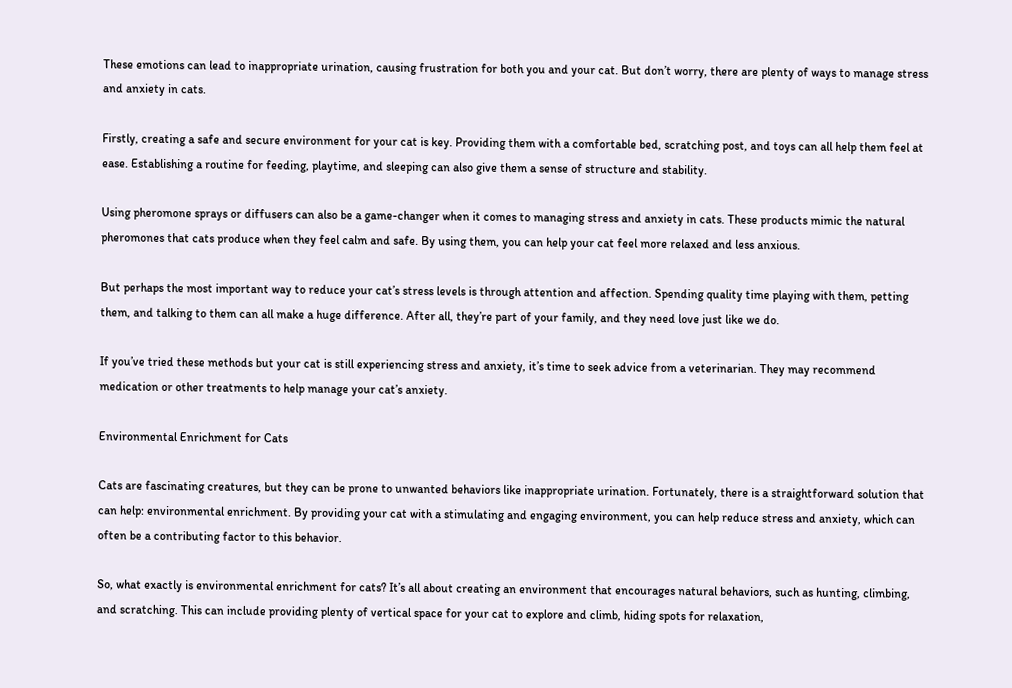These emotions can lead to inappropriate urination, causing frustration for both you and your cat. But don’t worry, there are plenty of ways to manage stress and anxiety in cats.

Firstly, creating a safe and secure environment for your cat is key. Providing them with a comfortable bed, scratching post, and toys can all help them feel at ease. Establishing a routine for feeding, playtime, and sleeping can also give them a sense of structure and stability.

Using pheromone sprays or diffusers can also be a game-changer when it comes to managing stress and anxiety in cats. These products mimic the natural pheromones that cats produce when they feel calm and safe. By using them, you can help your cat feel more relaxed and less anxious.

But perhaps the most important way to reduce your cat’s stress levels is through attention and affection. Spending quality time playing with them, petting them, and talking to them can all make a huge difference. After all, they’re part of your family, and they need love just like we do.

If you’ve tried these methods but your cat is still experiencing stress and anxiety, it’s time to seek advice from a veterinarian. They may recommend medication or other treatments to help manage your cat’s anxiety.

Environmental Enrichment for Cats

Cats are fascinating creatures, but they can be prone to unwanted behaviors like inappropriate urination. Fortunately, there is a straightforward solution that can help: environmental enrichment. By providing your cat with a stimulating and engaging environment, you can help reduce stress and anxiety, which can often be a contributing factor to this behavior.

So, what exactly is environmental enrichment for cats? It’s all about creating an environment that encourages natural behaviors, such as hunting, climbing, and scratching. This can include providing plenty of vertical space for your cat to explore and climb, hiding spots for relaxation,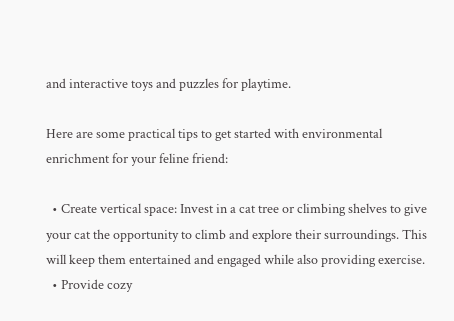and interactive toys and puzzles for playtime.

Here are some practical tips to get started with environmental enrichment for your feline friend:

  • Create vertical space: Invest in a cat tree or climbing shelves to give your cat the opportunity to climb and explore their surroundings. This will keep them entertained and engaged while also providing exercise.
  • Provide cozy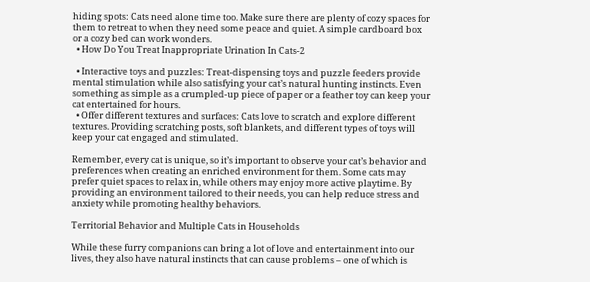hiding spots: Cats need alone time too. Make sure there are plenty of cozy spaces for them to retreat to when they need some peace and quiet. A simple cardboard box or a cozy bed can work wonders.
  • How Do You Treat Inappropriate Urination In Cats-2

  • Interactive toys and puzzles: Treat-dispensing toys and puzzle feeders provide mental stimulation while also satisfying your cat’s natural hunting instincts. Even something as simple as a crumpled-up piece of paper or a feather toy can keep your cat entertained for hours.
  • Offer different textures and surfaces: Cats love to scratch and explore different textures. Providing scratching posts, soft blankets, and different types of toys will keep your cat engaged and stimulated.

Remember, every cat is unique, so it’s important to observe your cat’s behavior and preferences when creating an enriched environment for them. Some cats may prefer quiet spaces to relax in, while others may enjoy more active playtime. By providing an environment tailored to their needs, you can help reduce stress and anxiety while promoting healthy behaviors.

Territorial Behavior and Multiple Cats in Households

While these furry companions can bring a lot of love and entertainment into our lives, they also have natural instincts that can cause problems – one of which is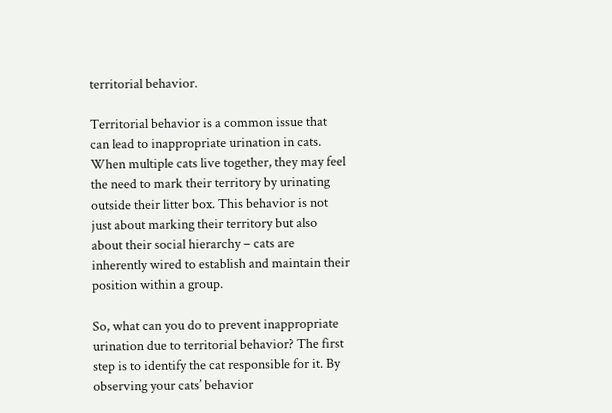territorial behavior.

Territorial behavior is a common issue that can lead to inappropriate urination in cats. When multiple cats live together, they may feel the need to mark their territory by urinating outside their litter box. This behavior is not just about marking their territory but also about their social hierarchy – cats are inherently wired to establish and maintain their position within a group.

So, what can you do to prevent inappropriate urination due to territorial behavior? The first step is to identify the cat responsible for it. By observing your cats’ behavior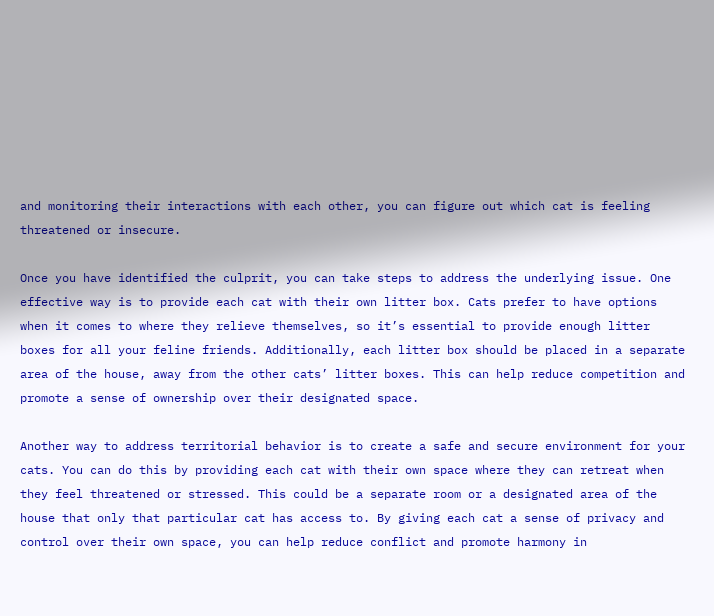and monitoring their interactions with each other, you can figure out which cat is feeling threatened or insecure.

Once you have identified the culprit, you can take steps to address the underlying issue. One effective way is to provide each cat with their own litter box. Cats prefer to have options when it comes to where they relieve themselves, so it’s essential to provide enough litter boxes for all your feline friends. Additionally, each litter box should be placed in a separate area of the house, away from the other cats’ litter boxes. This can help reduce competition and promote a sense of ownership over their designated space.

Another way to address territorial behavior is to create a safe and secure environment for your cats. You can do this by providing each cat with their own space where they can retreat when they feel threatened or stressed. This could be a separate room or a designated area of the house that only that particular cat has access to. By giving each cat a sense of privacy and control over their own space, you can help reduce conflict and promote harmony in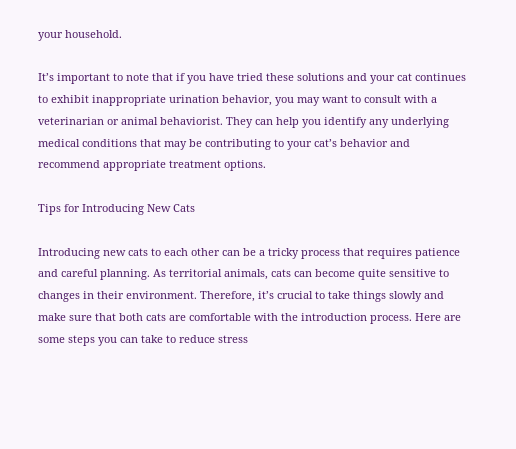your household.

It’s important to note that if you have tried these solutions and your cat continues to exhibit inappropriate urination behavior, you may want to consult with a veterinarian or animal behaviorist. They can help you identify any underlying medical conditions that may be contributing to your cat’s behavior and recommend appropriate treatment options.

Tips for Introducing New Cats

Introducing new cats to each other can be a tricky process that requires patience and careful planning. As territorial animals, cats can become quite sensitive to changes in their environment. Therefore, it’s crucial to take things slowly and make sure that both cats are comfortable with the introduction process. Here are some steps you can take to reduce stress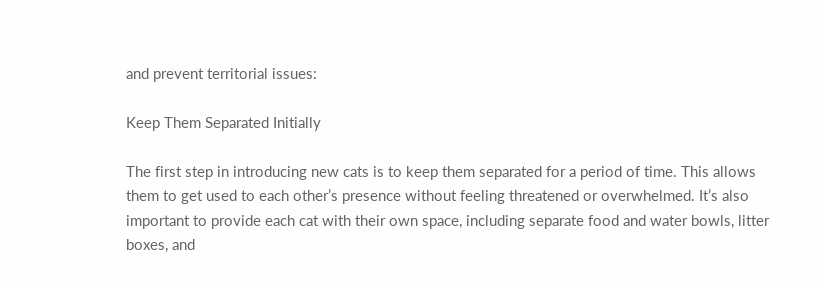and prevent territorial issues:

Keep Them Separated Initially

The first step in introducing new cats is to keep them separated for a period of time. This allows them to get used to each other’s presence without feeling threatened or overwhelmed. It’s also important to provide each cat with their own space, including separate food and water bowls, litter boxes, and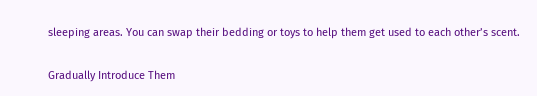sleeping areas. You can swap their bedding or toys to help them get used to each other’s scent.

Gradually Introduce Them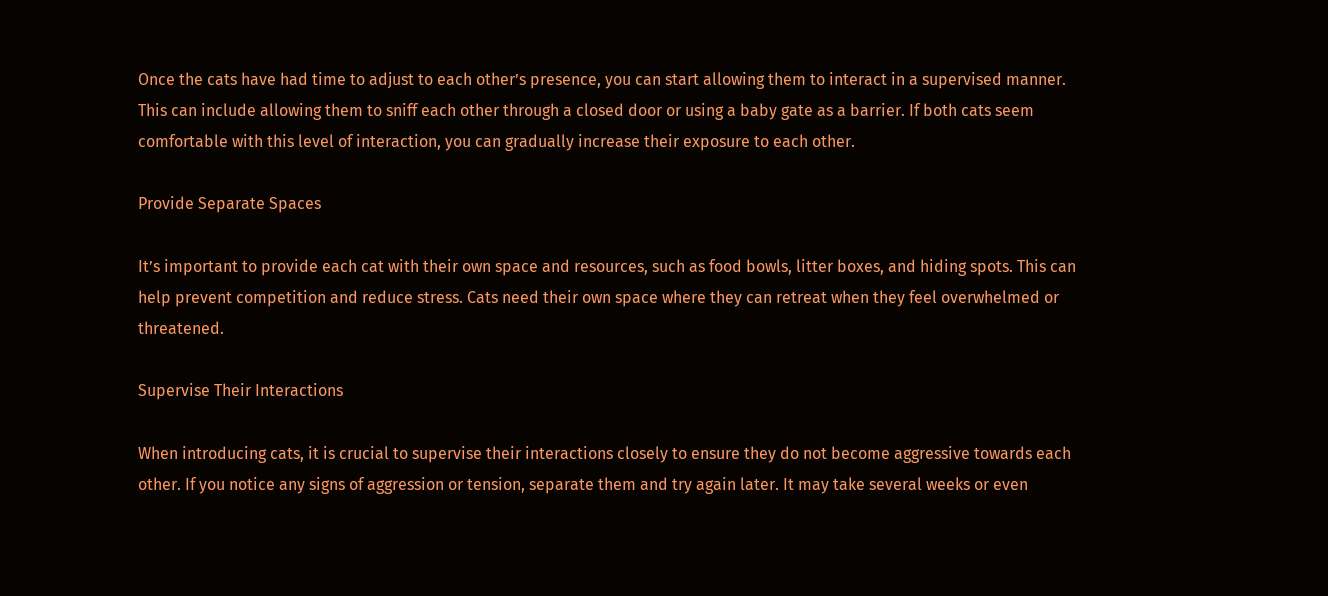Once the cats have had time to adjust to each other’s presence, you can start allowing them to interact in a supervised manner. This can include allowing them to sniff each other through a closed door or using a baby gate as a barrier. If both cats seem comfortable with this level of interaction, you can gradually increase their exposure to each other.

Provide Separate Spaces

It’s important to provide each cat with their own space and resources, such as food bowls, litter boxes, and hiding spots. This can help prevent competition and reduce stress. Cats need their own space where they can retreat when they feel overwhelmed or threatened.

Supervise Their Interactions

When introducing cats, it is crucial to supervise their interactions closely to ensure they do not become aggressive towards each other. If you notice any signs of aggression or tension, separate them and try again later. It may take several weeks or even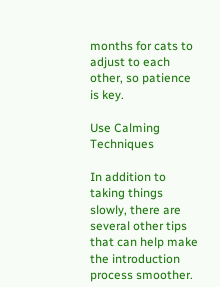months for cats to adjust to each other, so patience is key.

Use Calming Techniques

In addition to taking things slowly, there are several other tips that can help make the introduction process smoother.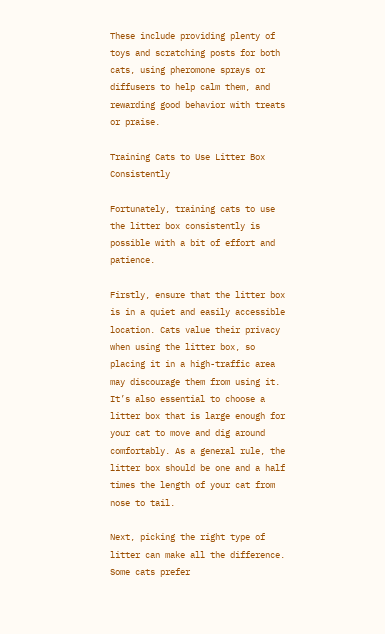These include providing plenty of toys and scratching posts for both cats, using pheromone sprays or diffusers to help calm them, and rewarding good behavior with treats or praise.

Training Cats to Use Litter Box Consistently

Fortunately, training cats to use the litter box consistently is possible with a bit of effort and patience.

Firstly, ensure that the litter box is in a quiet and easily accessible location. Cats value their privacy when using the litter box, so placing it in a high-traffic area may discourage them from using it. It’s also essential to choose a litter box that is large enough for your cat to move and dig around comfortably. As a general rule, the litter box should be one and a half times the length of your cat from nose to tail.

Next, picking the right type of litter can make all the difference. Some cats prefer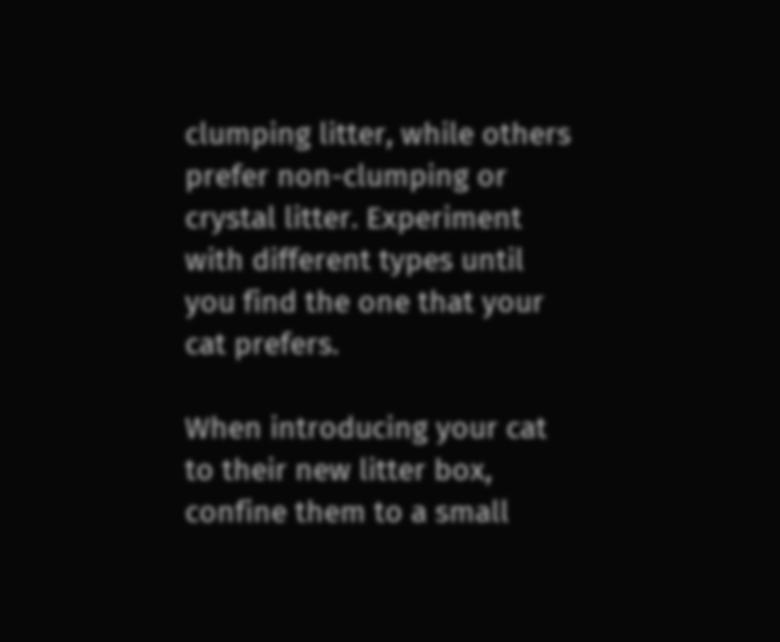clumping litter, while others prefer non-clumping or crystal litter. Experiment with different types until you find the one that your cat prefers.

When introducing your cat to their new litter box, confine them to a small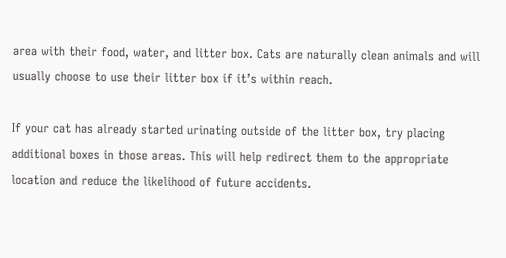area with their food, water, and litter box. Cats are naturally clean animals and will usually choose to use their litter box if it’s within reach.

If your cat has already started urinating outside of the litter box, try placing additional boxes in those areas. This will help redirect them to the appropriate location and reduce the likelihood of future accidents.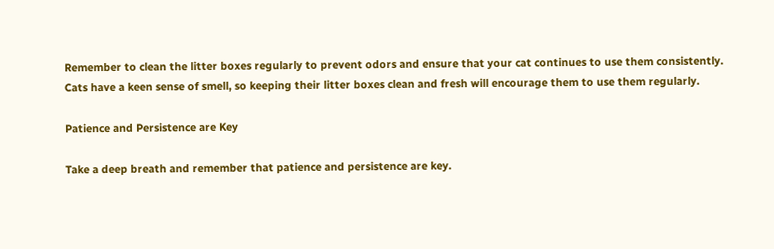Remember to clean the litter boxes regularly to prevent odors and ensure that your cat continues to use them consistently. Cats have a keen sense of smell, so keeping their litter boxes clean and fresh will encourage them to use them regularly.

Patience and Persistence are Key

Take a deep breath and remember that patience and persistence are key.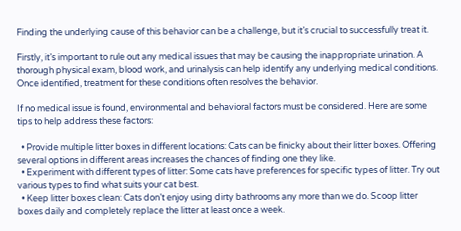Finding the underlying cause of this behavior can be a challenge, but it’s crucial to successfully treat it.

Firstly, it’s important to rule out any medical issues that may be causing the inappropriate urination. A thorough physical exam, blood work, and urinalysis can help identify any underlying medical conditions. Once identified, treatment for these conditions often resolves the behavior.

If no medical issue is found, environmental and behavioral factors must be considered. Here are some tips to help address these factors:

  • Provide multiple litter boxes in different locations: Cats can be finicky about their litter boxes. Offering several options in different areas increases the chances of finding one they like.
  • Experiment with different types of litter: Some cats have preferences for specific types of litter. Try out various types to find what suits your cat best.
  • Keep litter boxes clean: Cats don’t enjoy using dirty bathrooms any more than we do. Scoop litter boxes daily and completely replace the litter at least once a week.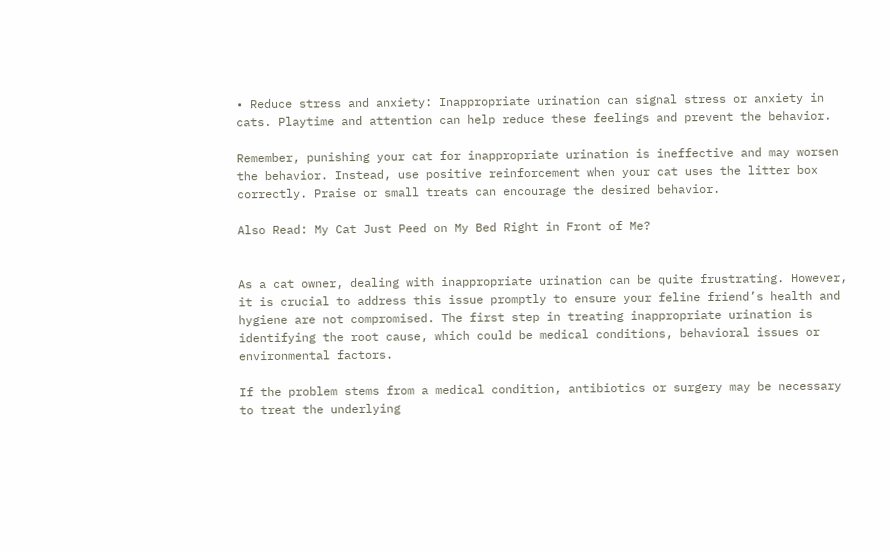• Reduce stress and anxiety: Inappropriate urination can signal stress or anxiety in cats. Playtime and attention can help reduce these feelings and prevent the behavior.

Remember, punishing your cat for inappropriate urination is ineffective and may worsen the behavior. Instead, use positive reinforcement when your cat uses the litter box correctly. Praise or small treats can encourage the desired behavior.

Also Read: My Cat Just Peed on My Bed Right in Front of Me?


As a cat owner, dealing with inappropriate urination can be quite frustrating. However, it is crucial to address this issue promptly to ensure your feline friend’s health and hygiene are not compromised. The first step in treating inappropriate urination is identifying the root cause, which could be medical conditions, behavioral issues or environmental factors.

If the problem stems from a medical condition, antibiotics or surgery may be necessary to treat the underlying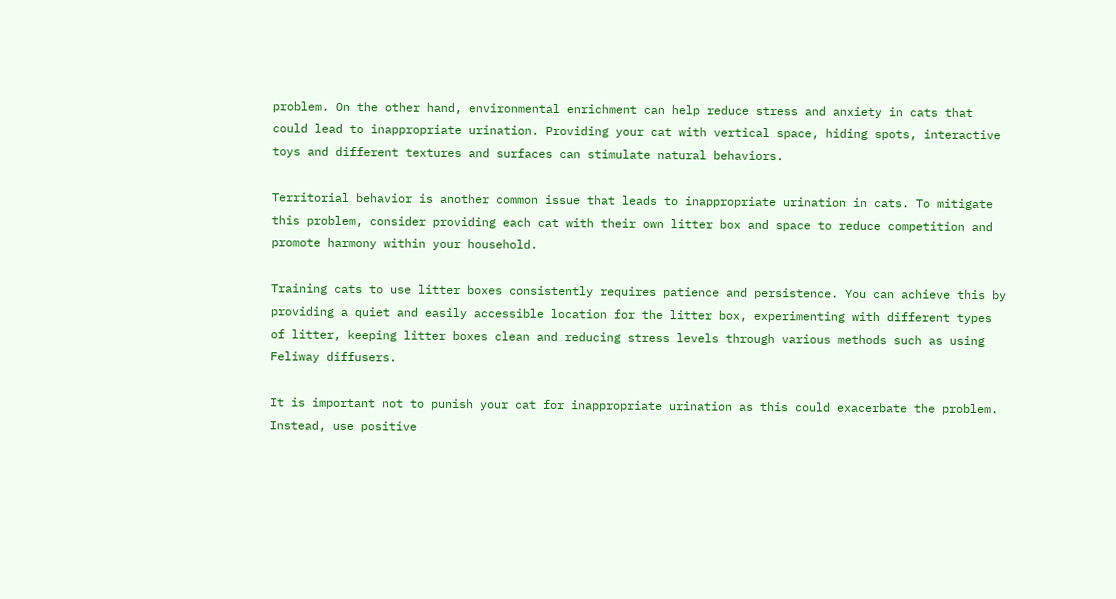problem. On the other hand, environmental enrichment can help reduce stress and anxiety in cats that could lead to inappropriate urination. Providing your cat with vertical space, hiding spots, interactive toys and different textures and surfaces can stimulate natural behaviors.

Territorial behavior is another common issue that leads to inappropriate urination in cats. To mitigate this problem, consider providing each cat with their own litter box and space to reduce competition and promote harmony within your household.

Training cats to use litter boxes consistently requires patience and persistence. You can achieve this by providing a quiet and easily accessible location for the litter box, experimenting with different types of litter, keeping litter boxes clean and reducing stress levels through various methods such as using Feliway diffusers.

It is important not to punish your cat for inappropriate urination as this could exacerbate the problem. Instead, use positive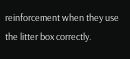reinforcement when they use the litter box correctly.